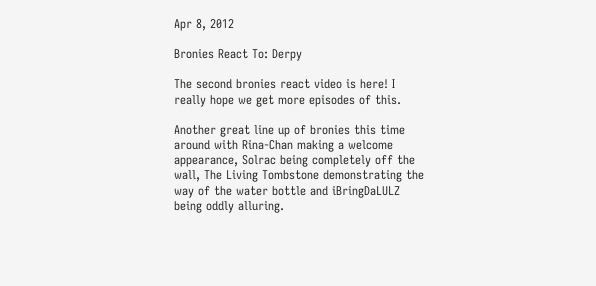Apr 8, 2012

Bronies React To: Derpy

The second bronies react video is here! I really hope we get more episodes of this.

Another great line up of bronies this time around with Rina-Chan making a welcome appearance, Solrac being completely off the wall, The Living Tombstone demonstrating the way of the water bottle and iBringDaLULZ being oddly alluring.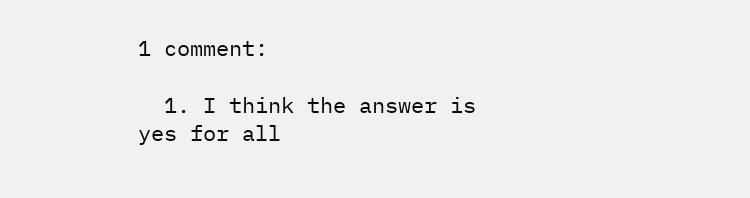1 comment:

  1. I think the answer is yes for all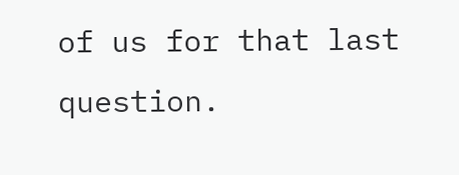of us for that last question.